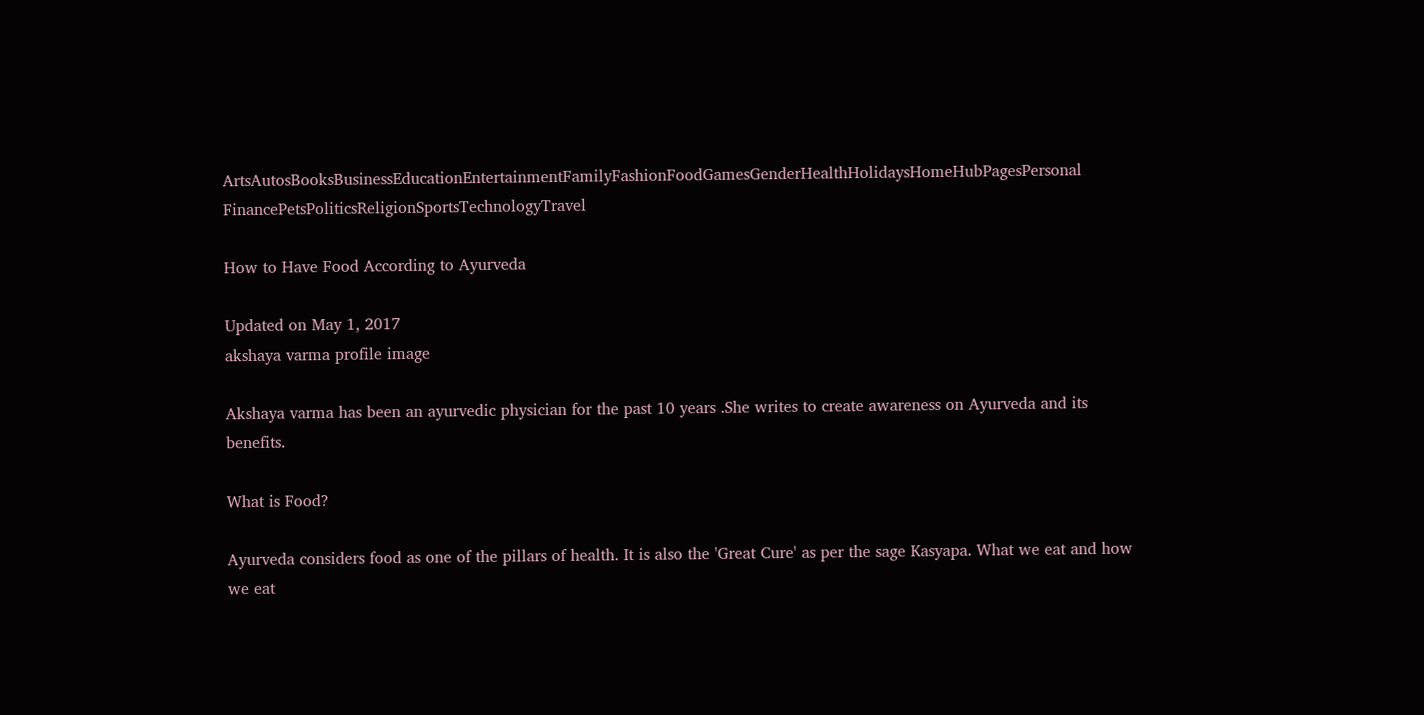ArtsAutosBooksBusinessEducationEntertainmentFamilyFashionFoodGamesGenderHealthHolidaysHomeHubPagesPersonal FinancePetsPoliticsReligionSportsTechnologyTravel

How to Have Food According to Ayurveda

Updated on May 1, 2017
akshaya varma profile image

Akshaya varma has been an ayurvedic physician for the past 10 years .She writes to create awareness on Ayurveda and its benefits.

What is Food?

Ayurveda considers food as one of the pillars of health. It is also the 'Great Cure' as per the sage Kasyapa. What we eat and how we eat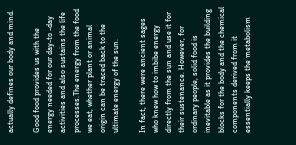actually defines our body and mind.

Good food provides us with the energy needed for our day-to -day activities and also sustains the life processes.The energy from the food we eat, whether plant or animal origin can be traced back to the ultimate energy of the sun.

In fact, there were ancient sages who knew how to imbibe energy directly from the sun and use it for their sustenance. However, for ordinary people, solid food is inevitable as it provides the building blocks for the body and the chemical components derived from it essentially keeps the metabolism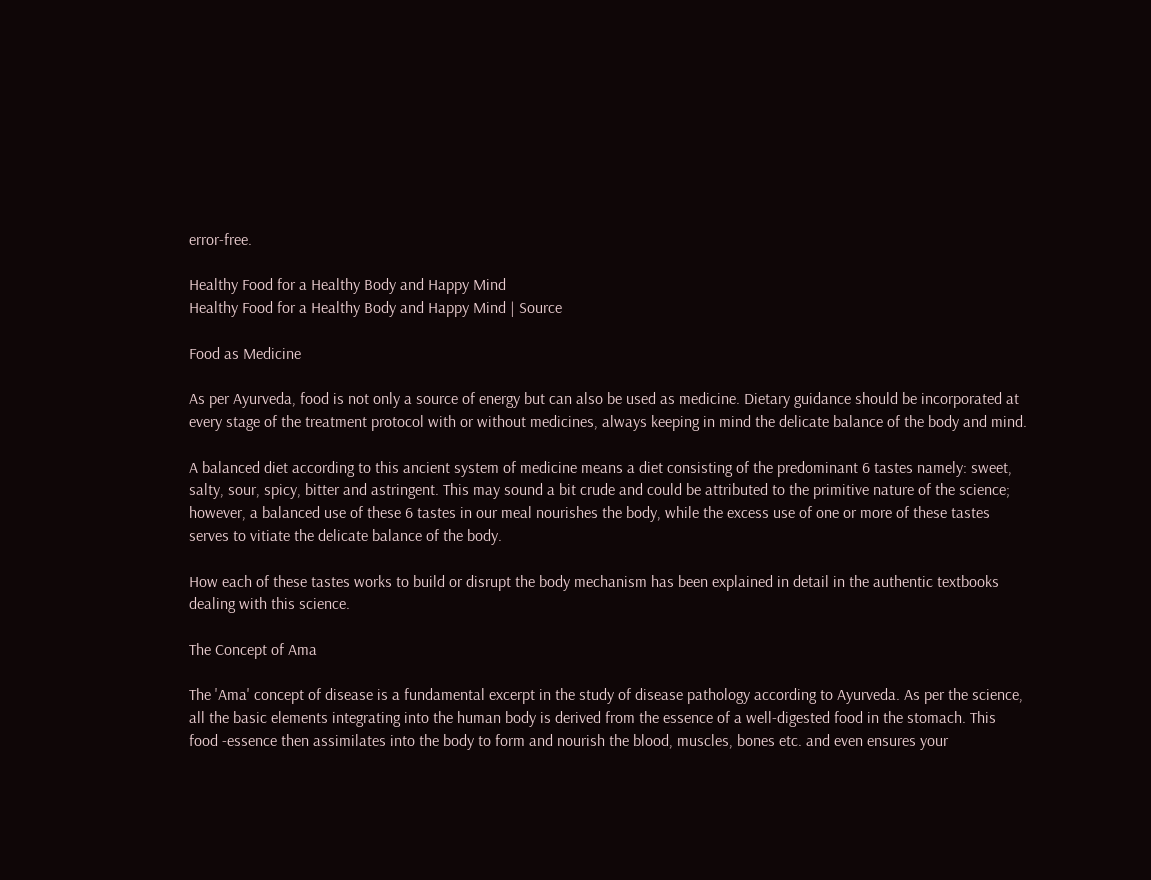error-free.

Healthy Food for a Healthy Body and Happy Mind
Healthy Food for a Healthy Body and Happy Mind | Source

Food as Medicine

As per Ayurveda, food is not only a source of energy but can also be used as medicine. Dietary guidance should be incorporated at every stage of the treatment protocol with or without medicines, always keeping in mind the delicate balance of the body and mind.

A balanced diet according to this ancient system of medicine means a diet consisting of the predominant 6 tastes namely: sweet, salty, sour, spicy, bitter and astringent. This may sound a bit crude and could be attributed to the primitive nature of the science; however, a balanced use of these 6 tastes in our meal nourishes the body, while the excess use of one or more of these tastes serves to vitiate the delicate balance of the body.

How each of these tastes works to build or disrupt the body mechanism has been explained in detail in the authentic textbooks dealing with this science.

The Concept of Ama

The 'Ama' concept of disease is a fundamental excerpt in the study of disease pathology according to Ayurveda. As per the science, all the basic elements integrating into the human body is derived from the essence of a well-digested food in the stomach. This food -essence then assimilates into the body to form and nourish the blood, muscles, bones etc. and even ensures your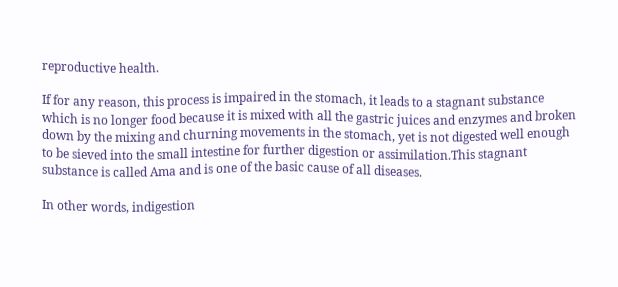reproductive health.

If for any reason, this process is impaired in the stomach, it leads to a stagnant substance which is no longer food because it is mixed with all the gastric juices and enzymes and broken down by the mixing and churning movements in the stomach, yet is not digested well enough to be sieved into the small intestine for further digestion or assimilation.This stagnant substance is called Ama and is one of the basic cause of all diseases.

In other words, indigestion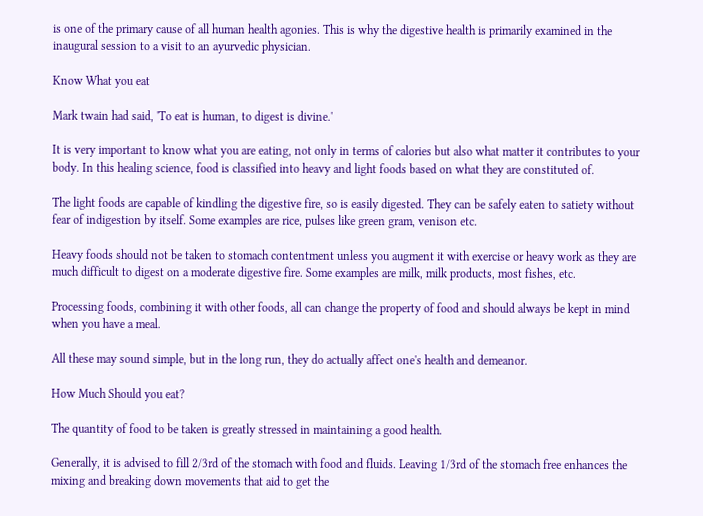is one of the primary cause of all human health agonies. This is why the digestive health is primarily examined in the inaugural session to a visit to an ayurvedic physician.

Know What you eat

Mark twain had said, 'To eat is human, to digest is divine.'

It is very important to know what you are eating, not only in terms of calories but also what matter it contributes to your body. In this healing science, food is classified into heavy and light foods based on what they are constituted of.

The light foods are capable of kindling the digestive fire, so is easily digested. They can be safely eaten to satiety without fear of indigestion by itself. Some examples are rice, pulses like green gram, venison etc.

Heavy foods should not be taken to stomach contentment unless you augment it with exercise or heavy work as they are much difficult to digest on a moderate digestive fire. Some examples are milk, milk products, most fishes, etc.

Processing foods, combining it with other foods, all can change the property of food and should always be kept in mind when you have a meal.

All these may sound simple, but in the long run, they do actually affect one's health and demeanor.

How Much Should you eat?

The quantity of food to be taken is greatly stressed in maintaining a good health.

Generally, it is advised to fill 2/3rd of the stomach with food and fluids. Leaving 1/3rd of the stomach free enhances the mixing and breaking down movements that aid to get the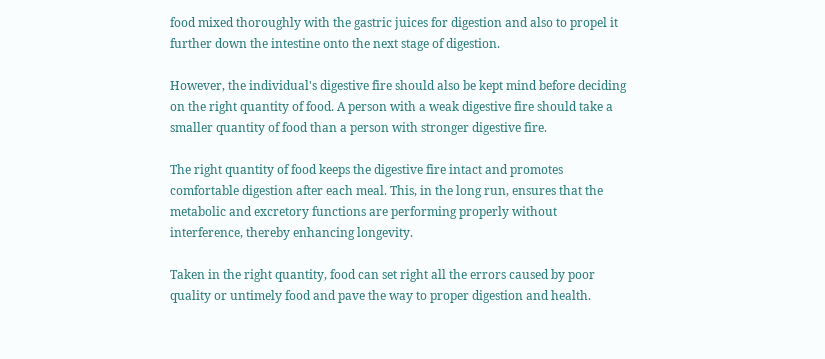food mixed thoroughly with the gastric juices for digestion and also to propel it further down the intestine onto the next stage of digestion.

However, the individual's digestive fire should also be kept mind before deciding on the right quantity of food. A person with a weak digestive fire should take a smaller quantity of food than a person with stronger digestive fire.

The right quantity of food keeps the digestive fire intact and promotes comfortable digestion after each meal. This, in the long run, ensures that the metabolic and excretory functions are performing properly without interference, thereby enhancing longevity.

Taken in the right quantity, food can set right all the errors caused by poor quality or untimely food and pave the way to proper digestion and health.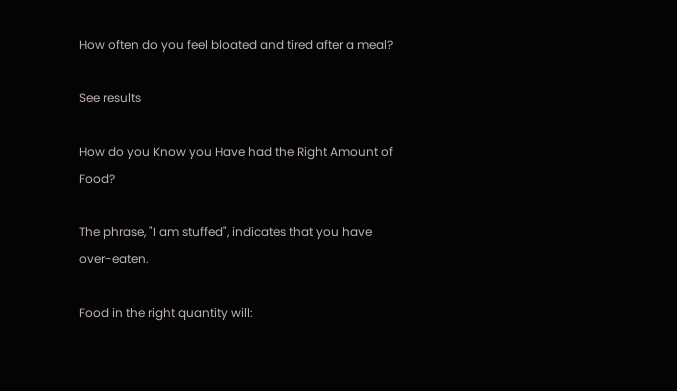How often do you feel bloated and tired after a meal?

See results

How do you Know you Have had the Right Amount of Food?

The phrase, "I am stuffed", indicates that you have over-eaten.

Food in the right quantity will: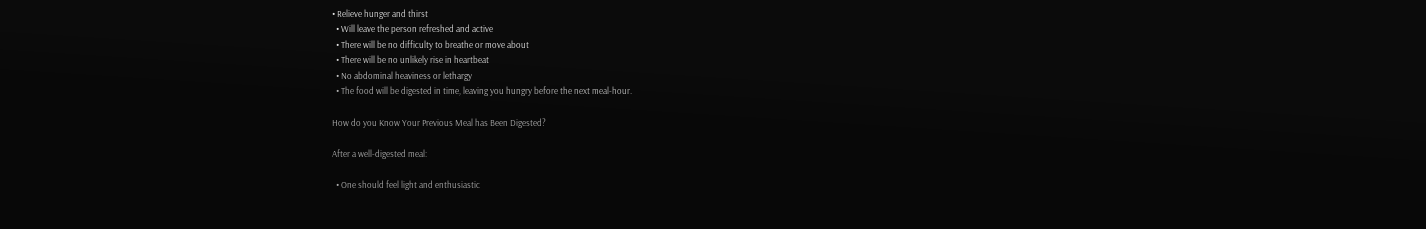• Relieve hunger and thirst
  • Will leave the person refreshed and active
  • There will be no difficulty to breathe or move about
  • There will be no unlikely rise in heartbeat
  • No abdominal heaviness or lethargy
  • The food will be digested in time, leaving you hungry before the next meal-hour.

How do you Know Your Previous Meal has Been Digested?

After a well-digested meal:

  • One should feel light and enthusiastic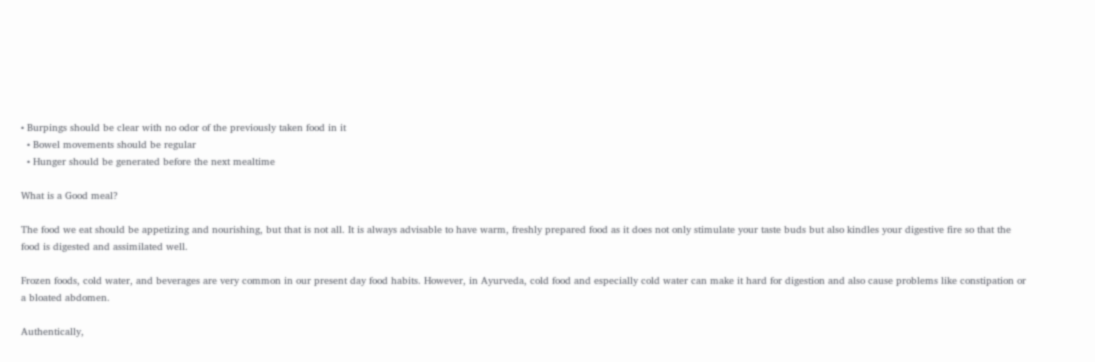• Burpings should be clear with no odor of the previously taken food in it
  • Bowel movements should be regular
  • Hunger should be generated before the next mealtime

What is a Good meal?

The food we eat should be appetizing and nourishing, but that is not all. It is always advisable to have warm, freshly prepared food as it does not only stimulate your taste buds but also kindles your digestive fire so that the food is digested and assimilated well.

Frozen foods, cold water, and beverages are very common in our present day food habits. However, in Ayurveda, cold food and especially cold water can make it hard for digestion and also cause problems like constipation or a bloated abdomen.

Authentically,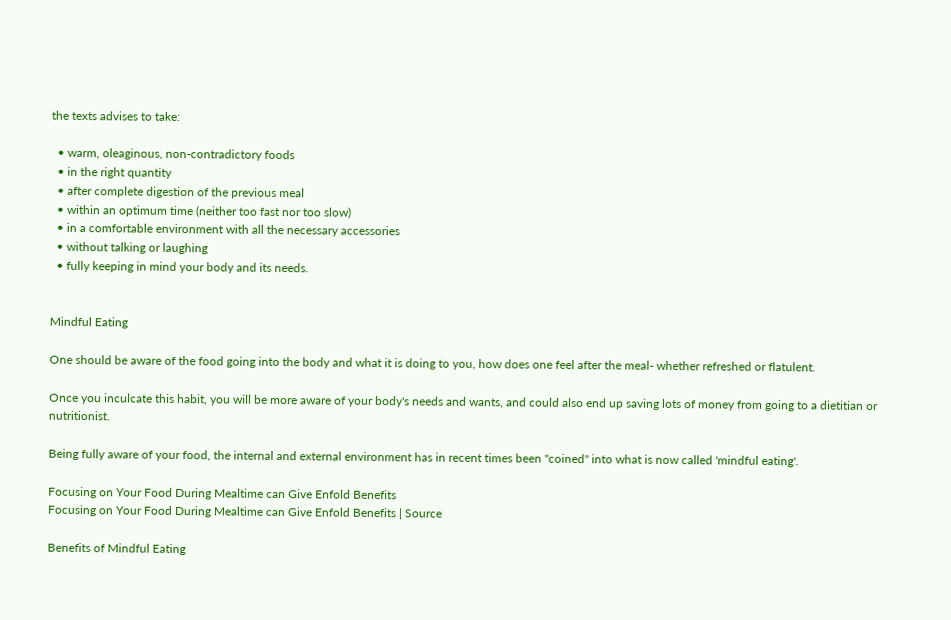the texts advises to take:

  • warm, oleaginous, non-contradictory foods
  • in the right quantity
  • after complete digestion of the previous meal
  • within an optimum time (neither too fast nor too slow)
  • in a comfortable environment with all the necessary accessories
  • without talking or laughing
  • fully keeping in mind your body and its needs.


Mindful Eating

One should be aware of the food going into the body and what it is doing to you, how does one feel after the meal- whether refreshed or flatulent.

Once you inculcate this habit, you will be more aware of your body's needs and wants, and could also end up saving lots of money from going to a dietitian or nutritionist.

Being fully aware of your food, the internal and external environment has in recent times been "coined" into what is now called 'mindful eating'.

Focusing on Your Food During Mealtime can Give Enfold Benefits
Focusing on Your Food During Mealtime can Give Enfold Benefits | Source

Benefits of Mindful Eating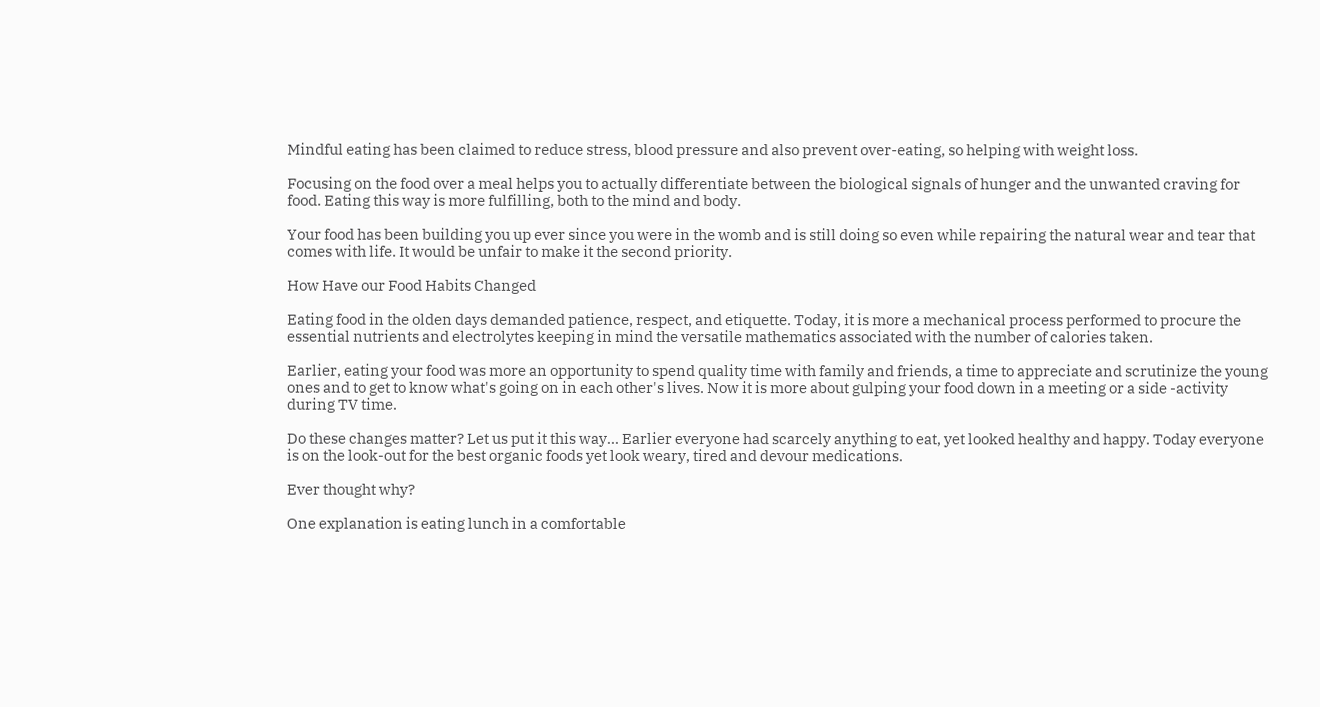Mindful eating has been claimed to reduce stress, blood pressure and also prevent over-eating, so helping with weight loss.

Focusing on the food over a meal helps you to actually differentiate between the biological signals of hunger and the unwanted craving for food. Eating this way is more fulfilling, both to the mind and body.

Your food has been building you up ever since you were in the womb and is still doing so even while repairing the natural wear and tear that comes with life. It would be unfair to make it the second priority.

How Have our Food Habits Changed

Eating food in the olden days demanded patience, respect, and etiquette. Today, it is more a mechanical process performed to procure the essential nutrients and electrolytes keeping in mind the versatile mathematics associated with the number of calories taken.

Earlier, eating your food was more an opportunity to spend quality time with family and friends, a time to appreciate and scrutinize the young ones and to get to know what's going on in each other's lives. Now it is more about gulping your food down in a meeting or a side -activity during TV time.

Do these changes matter? Let us put it this way... Earlier everyone had scarcely anything to eat, yet looked healthy and happy. Today everyone is on the look-out for the best organic foods yet look weary, tired and devour medications.

Ever thought why?

One explanation is eating lunch in a comfortable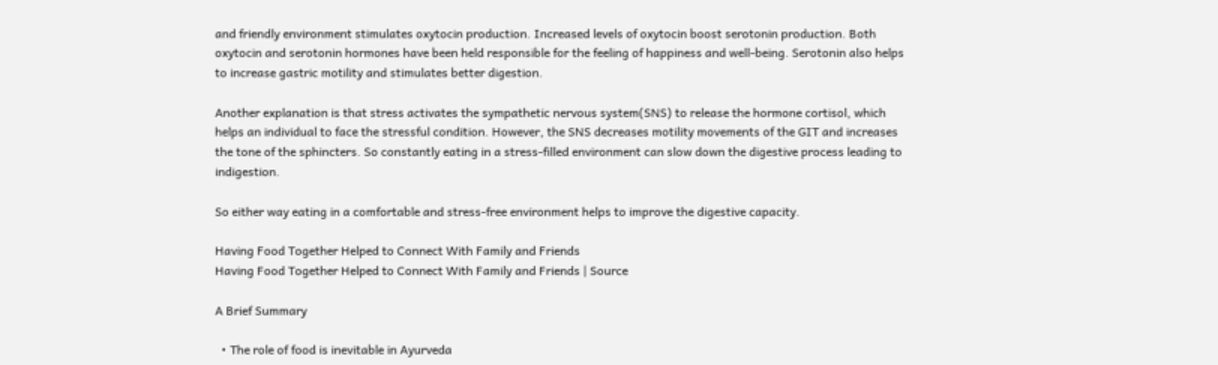and friendly environment stimulates oxytocin production. Increased levels of oxytocin boost serotonin production. Both oxytocin and serotonin hormones have been held responsible for the feeling of happiness and well-being. Serotonin also helps to increase gastric motility and stimulates better digestion.

Another explanation is that stress activates the sympathetic nervous system(SNS) to release the hormone cortisol, which helps an individual to face the stressful condition. However, the SNS decreases motility movements of the GIT and increases the tone of the sphincters. So constantly eating in a stress-filled environment can slow down the digestive process leading to indigestion.

So either way eating in a comfortable and stress-free environment helps to improve the digestive capacity.

Having Food Together Helped to Connect With Family and Friends
Having Food Together Helped to Connect With Family and Friends | Source

A Brief Summary

  • The role of food is inevitable in Ayurveda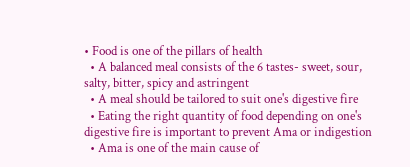• Food is one of the pillars of health
  • A balanced meal consists of the 6 tastes- sweet, sour, salty, bitter, spicy and astringent
  • A meal should be tailored to suit one's digestive fire
  • Eating the right quantity of food depending on one's digestive fire is important to prevent Ama or indigestion
  • Ama is one of the main cause of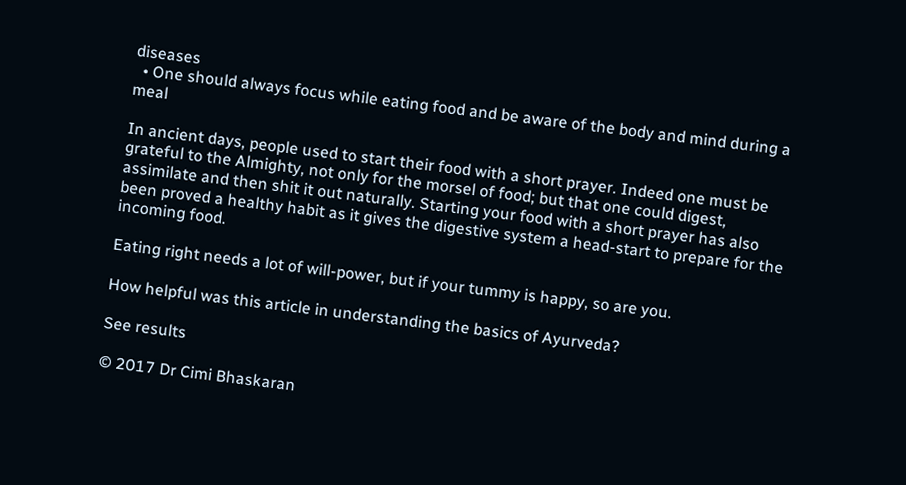diseases
  • One should always focus while eating food and be aware of the body and mind during a meal

In ancient days, people used to start their food with a short prayer. Indeed one must be grateful to the Almighty, not only for the morsel of food; but that one could digest, assimilate and then shit it out naturally. Starting your food with a short prayer has also been proved a healthy habit as it gives the digestive system a head-start to prepare for the incoming food.

Eating right needs a lot of will-power, but if your tummy is happy, so are you.

How helpful was this article in understanding the basics of Ayurveda?

See results

© 2017 Dr Cimi Bhaskaran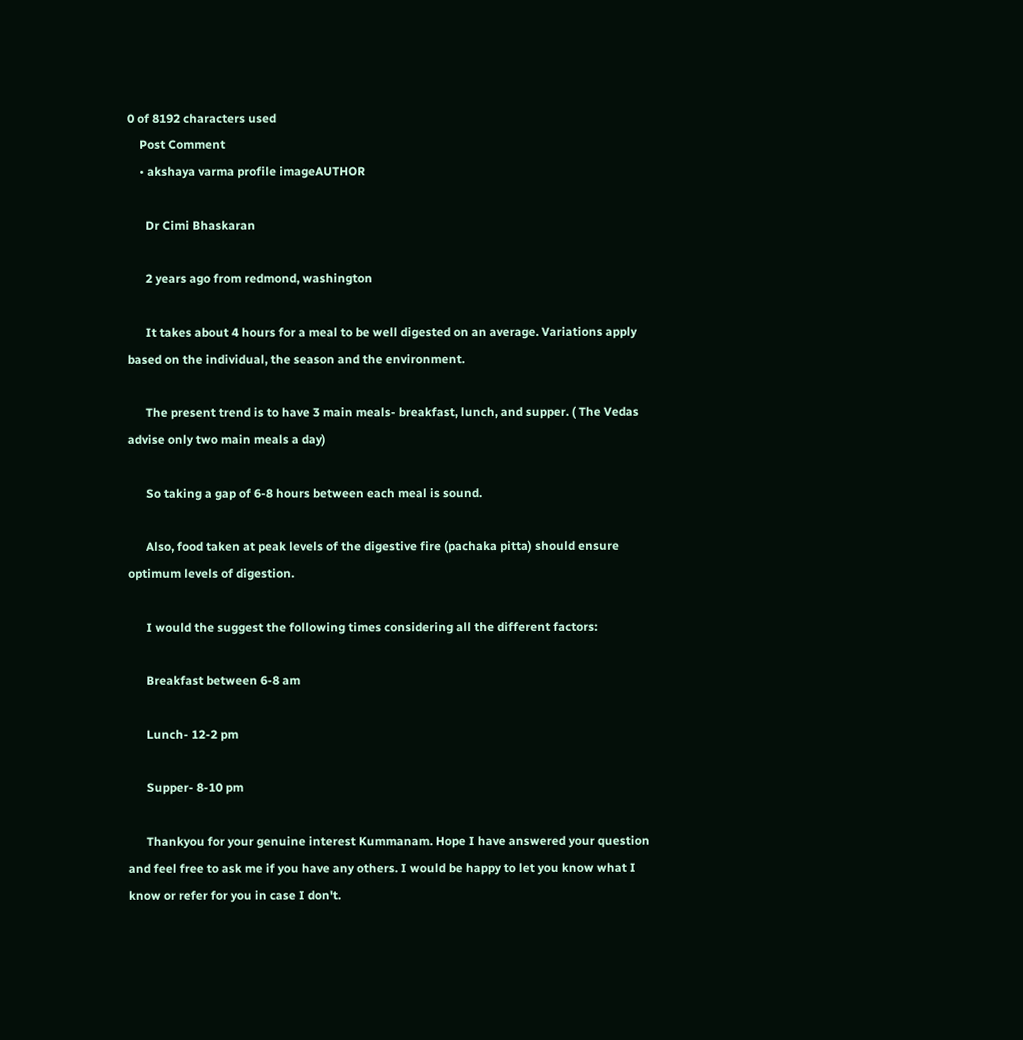0 of 8192 characters used
    Post Comment
    • akshaya varma profile imageAUTHOR

      Dr Cimi Bhaskaran

      2 years ago from redmond, washington

      It takes about 4 hours for a meal to be well digested on an average. Variations apply based on the individual, the season and the environment.

      The present trend is to have 3 main meals- breakfast, lunch, and supper. ( The Vedas advise only two main meals a day)

      So taking a gap of 6-8 hours between each meal is sound.

      Also, food taken at peak levels of the digestive fire (pachaka pitta) should ensure optimum levels of digestion.

      I would the suggest the following times considering all the different factors:

      Breakfast between 6-8 am

      Lunch- 12-2 pm

      Supper- 8-10 pm

      Thankyou for your genuine interest Kummanam. Hope I have answered your question and feel free to ask me if you have any others. I would be happy to let you know what I know or refer for you in case I don't.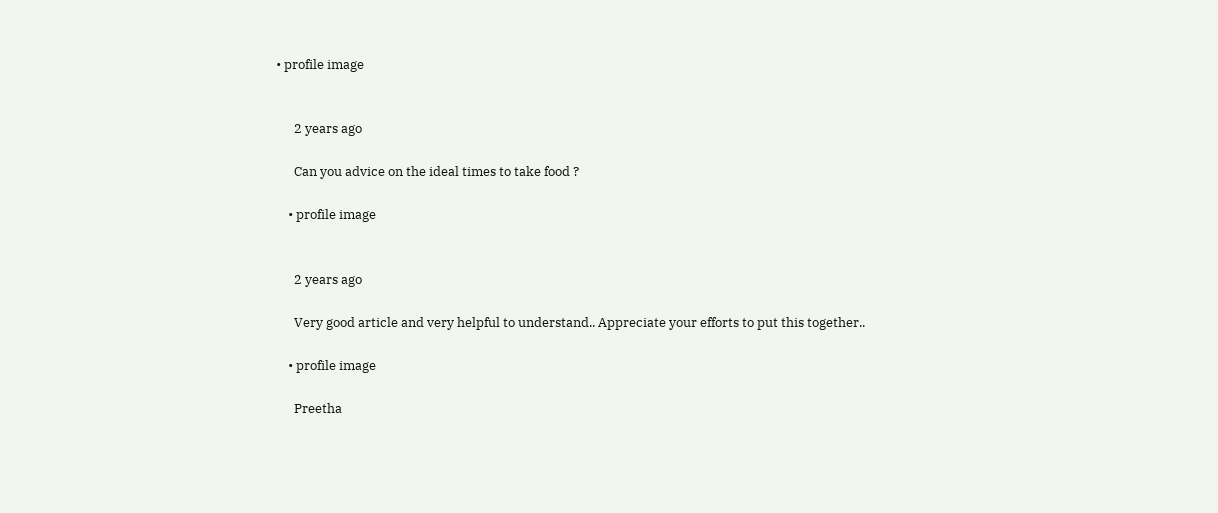• profile image


      2 years ago

      Can you advice on the ideal times to take food ?

    • profile image


      2 years ago

      Very good article and very helpful to understand.. Appreciate your efforts to put this together..

    • profile image

      Preetha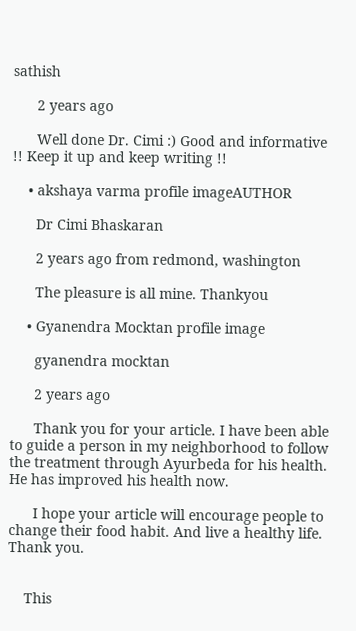sathish

      2 years ago

      Well done Dr. Cimi :) Good and informative !! Keep it up and keep writing !!

    • akshaya varma profile imageAUTHOR

      Dr Cimi Bhaskaran

      2 years ago from redmond, washington

      The pleasure is all mine. Thankyou

    • Gyanendra Mocktan profile image

      gyanendra mocktan

      2 years ago

      Thank you for your article. I have been able to guide a person in my neighborhood to follow the treatment through Ayurbeda for his health. He has improved his health now.

      I hope your article will encourage people to change their food habit. And live a healthy life. Thank you.


    This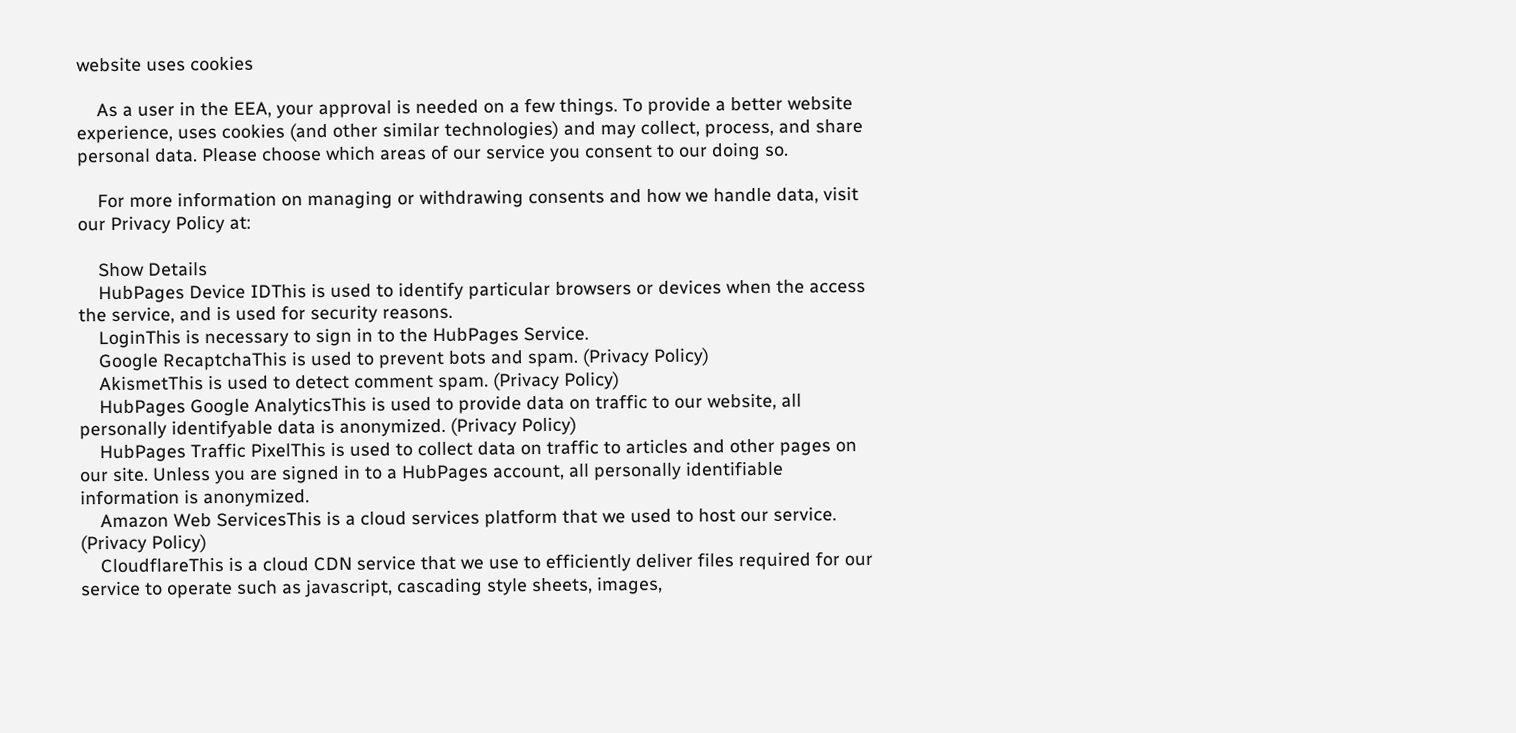website uses cookies

    As a user in the EEA, your approval is needed on a few things. To provide a better website experience, uses cookies (and other similar technologies) and may collect, process, and share personal data. Please choose which areas of our service you consent to our doing so.

    For more information on managing or withdrawing consents and how we handle data, visit our Privacy Policy at:

    Show Details
    HubPages Device IDThis is used to identify particular browsers or devices when the access the service, and is used for security reasons.
    LoginThis is necessary to sign in to the HubPages Service.
    Google RecaptchaThis is used to prevent bots and spam. (Privacy Policy)
    AkismetThis is used to detect comment spam. (Privacy Policy)
    HubPages Google AnalyticsThis is used to provide data on traffic to our website, all personally identifyable data is anonymized. (Privacy Policy)
    HubPages Traffic PixelThis is used to collect data on traffic to articles and other pages on our site. Unless you are signed in to a HubPages account, all personally identifiable information is anonymized.
    Amazon Web ServicesThis is a cloud services platform that we used to host our service. (Privacy Policy)
    CloudflareThis is a cloud CDN service that we use to efficiently deliver files required for our service to operate such as javascript, cascading style sheets, images,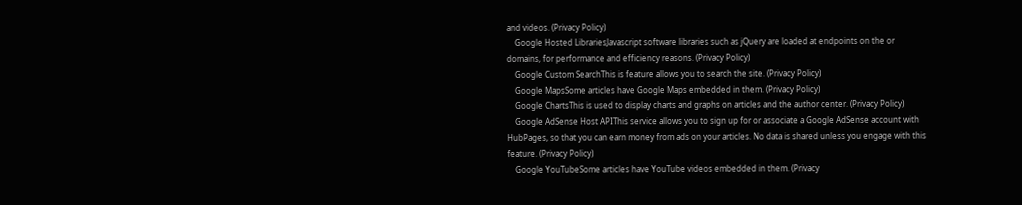and videos. (Privacy Policy)
    Google Hosted LibrariesJavascript software libraries such as jQuery are loaded at endpoints on the or domains, for performance and efficiency reasons. (Privacy Policy)
    Google Custom SearchThis is feature allows you to search the site. (Privacy Policy)
    Google MapsSome articles have Google Maps embedded in them. (Privacy Policy)
    Google ChartsThis is used to display charts and graphs on articles and the author center. (Privacy Policy)
    Google AdSense Host APIThis service allows you to sign up for or associate a Google AdSense account with HubPages, so that you can earn money from ads on your articles. No data is shared unless you engage with this feature. (Privacy Policy)
    Google YouTubeSome articles have YouTube videos embedded in them. (Privacy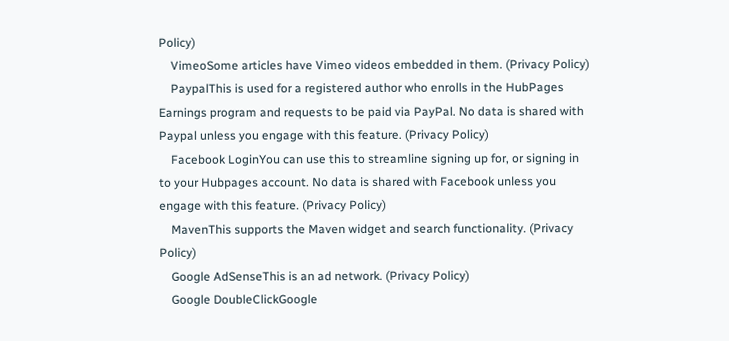Policy)
    VimeoSome articles have Vimeo videos embedded in them. (Privacy Policy)
    PaypalThis is used for a registered author who enrolls in the HubPages Earnings program and requests to be paid via PayPal. No data is shared with Paypal unless you engage with this feature. (Privacy Policy)
    Facebook LoginYou can use this to streamline signing up for, or signing in to your Hubpages account. No data is shared with Facebook unless you engage with this feature. (Privacy Policy)
    MavenThis supports the Maven widget and search functionality. (Privacy Policy)
    Google AdSenseThis is an ad network. (Privacy Policy)
    Google DoubleClickGoogle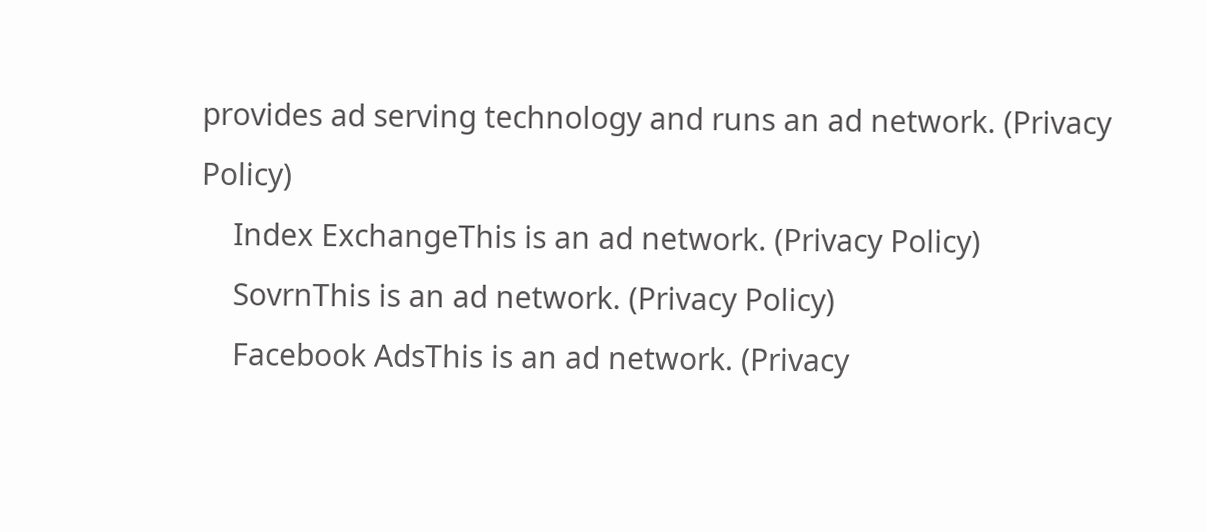provides ad serving technology and runs an ad network. (Privacy Policy)
    Index ExchangeThis is an ad network. (Privacy Policy)
    SovrnThis is an ad network. (Privacy Policy)
    Facebook AdsThis is an ad network. (Privacy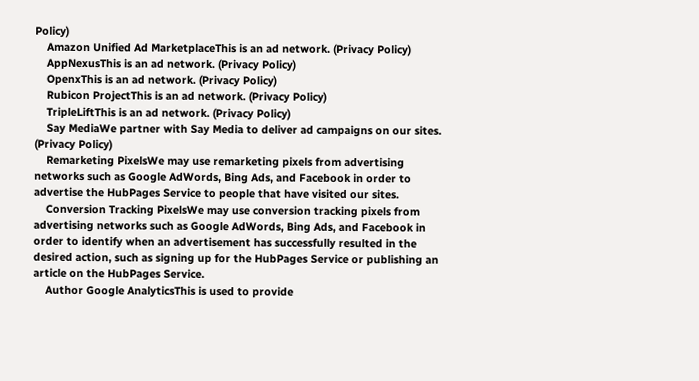Policy)
    Amazon Unified Ad MarketplaceThis is an ad network. (Privacy Policy)
    AppNexusThis is an ad network. (Privacy Policy)
    OpenxThis is an ad network. (Privacy Policy)
    Rubicon ProjectThis is an ad network. (Privacy Policy)
    TripleLiftThis is an ad network. (Privacy Policy)
    Say MediaWe partner with Say Media to deliver ad campaigns on our sites. (Privacy Policy)
    Remarketing PixelsWe may use remarketing pixels from advertising networks such as Google AdWords, Bing Ads, and Facebook in order to advertise the HubPages Service to people that have visited our sites.
    Conversion Tracking PixelsWe may use conversion tracking pixels from advertising networks such as Google AdWords, Bing Ads, and Facebook in order to identify when an advertisement has successfully resulted in the desired action, such as signing up for the HubPages Service or publishing an article on the HubPages Service.
    Author Google AnalyticsThis is used to provide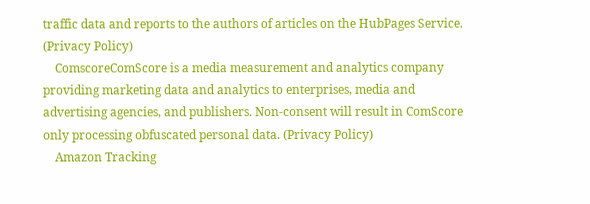traffic data and reports to the authors of articles on the HubPages Service. (Privacy Policy)
    ComscoreComScore is a media measurement and analytics company providing marketing data and analytics to enterprises, media and advertising agencies, and publishers. Non-consent will result in ComScore only processing obfuscated personal data. (Privacy Policy)
    Amazon Tracking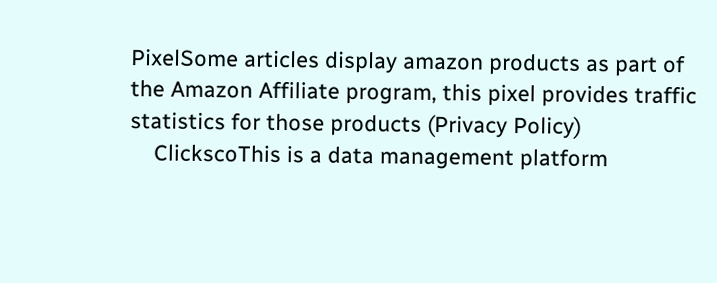PixelSome articles display amazon products as part of the Amazon Affiliate program, this pixel provides traffic statistics for those products (Privacy Policy)
    ClickscoThis is a data management platform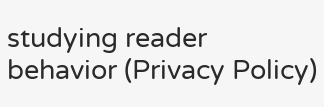studying reader behavior (Privacy Policy)